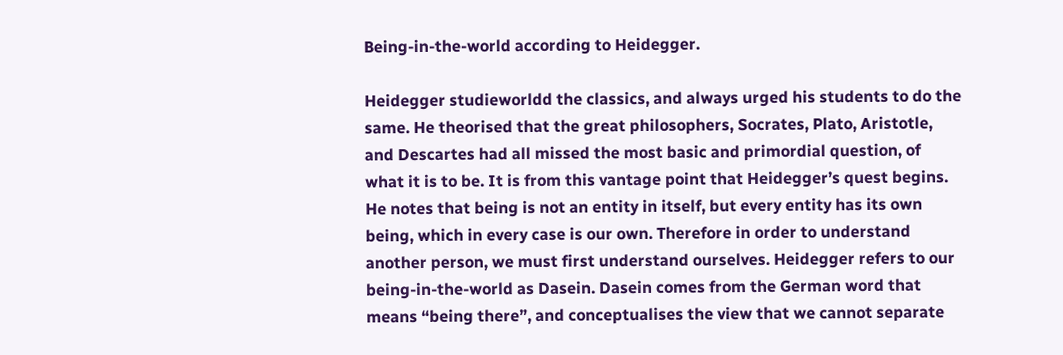Being-in-the-world according to Heidegger.

Heidegger studieworldd the classics, and always urged his students to do the same. He theorised that the great philosophers, Socrates, Plato, Aristotle, and Descartes had all missed the most basic and primordial question, of what it is to be. It is from this vantage point that Heidegger’s quest begins. He notes that being is not an entity in itself, but every entity has its own being, which in every case is our own. Therefore in order to understand another person, we must first understand ourselves. Heidegger refers to our being-in-the-world as Dasein. Dasein comes from the German word that means “being there”, and conceptualises the view that we cannot separate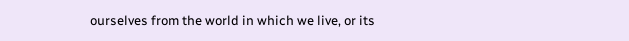ourselves from the world in which we live, or its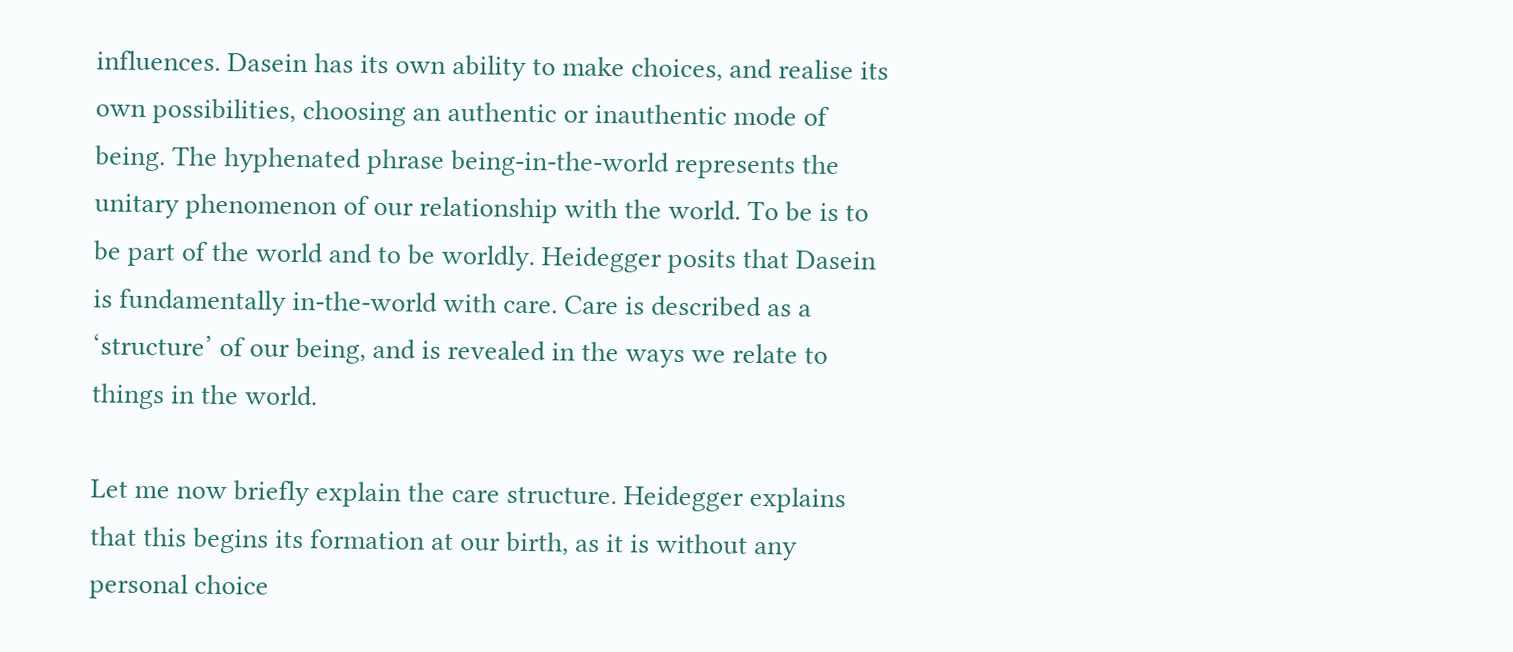influences. Dasein has its own ability to make choices, and realise its own possibilities, choosing an authentic or inauthentic mode of being. The hyphenated phrase being-in-the-world represents the unitary phenomenon of our relationship with the world. To be is to be part of the world and to be worldly. Heidegger posits that Dasein is fundamentally in-the-world with care. Care is described as a ‘structure’ of our being, and is revealed in the ways we relate to things in the world.

Let me now briefly explain the care structure. Heidegger explains that this begins its formation at our birth, as it is without any personal choice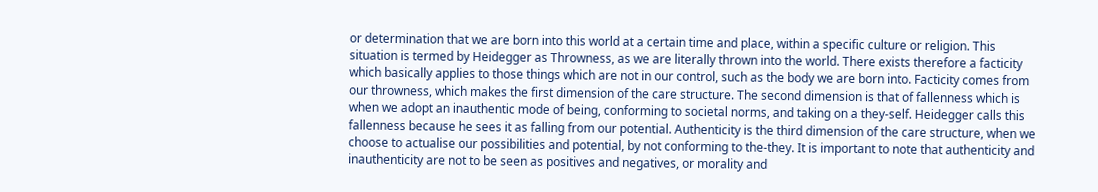or determination that we are born into this world at a certain time and place, within a specific culture or religion. This situation is termed by Heidegger as Throwness, as we are literally thrown into the world. There exists therefore a facticity which basically applies to those things which are not in our control, such as the body we are born into. Facticity comes from our throwness, which makes the first dimension of the care structure. The second dimension is that of fallenness which is when we adopt an inauthentic mode of being, conforming to societal norms, and taking on a they-self. Heidegger calls this fallenness because he sees it as falling from our potential. Authenticity is the third dimension of the care structure, when we choose to actualise our possibilities and potential, by not conforming to the-they. It is important to note that authenticity and inauthenticity are not to be seen as positives and negatives, or morality and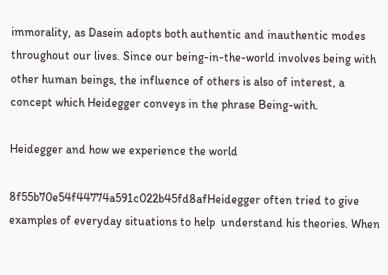immorality, as Dasein adopts both authentic and inauthentic modes throughout our lives. Since our being-in-the-world involves being with other human beings, the influence of others is also of interest, a concept which Heidegger conveys in the phrase Being-with.

Heidegger and how we experience the world

8f55b70e54f44774a591c022b45fd8afHeidegger often tried to give examples of everyday situations to help  understand his theories. When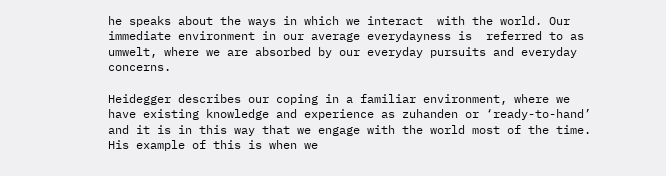he speaks about the ways in which we interact  with the world. Our immediate environment in our average everydayness is  referred to as umwelt, where we are absorbed by our everyday pursuits and everyday concerns.

Heidegger describes our coping in a familiar environment, where we have existing knowledge and experience as zuhanden or ‘ready-to-hand’ and it is in this way that we engage with the world most of the time. His example of this is when we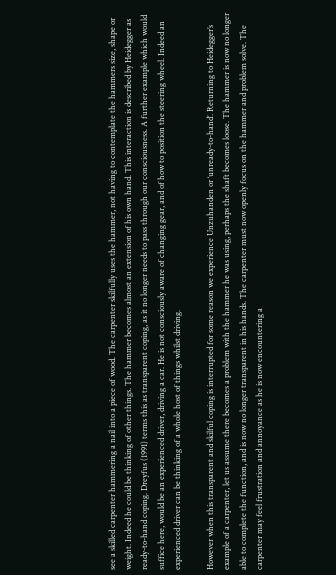see a skilled carpenter hammering a nail into a piece of wood. The carpenter skilfully uses the hammer, not having to contemplate the hammers size, shape or weight. Indeed he could be thinking of other things. The hammer becomes almost an extension of his own hand. This interaction is described by Heidegger as ready-to-hand coping. Dreyfus (1991) terms this as transparent coping, as it no longer needs to pass through our consciousness. A further example which would suffice here, would be an experienced driver, driving a car. He is not consciously aware of changing gear, and of how to position the steering wheel. Indeed an experienced driver can be thinking of a whole host of things whilst driving.

However when this transparent and skilful coping is interrupted for some reason we experience Unzuhanden or ‘unready-to-hand’. Returning to Heidegger’s example of a carpenter, let us assume there becomes a problem with the hammer he was using, perhaps the shaft becomes loose. The hammer is now no longer able to complete the function, and is now no longer transparent in his hands. The carpenter must now openly focus on the hammer and problem solve. The carpenter may feel frustration and annoyance as he is now encountering a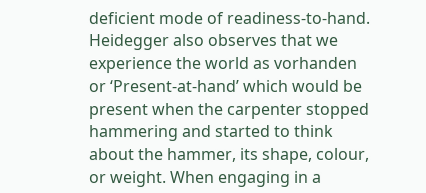deficient mode of readiness-to-hand. Heidegger also observes that we experience the world as vorhanden or ‘Present-at-hand’ which would be present when the carpenter stopped hammering and started to think about the hammer, its shape, colour, or weight. When engaging in a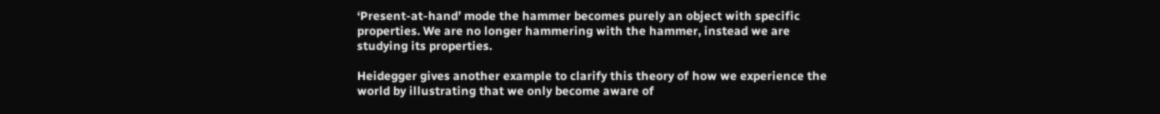‘Present-at-hand’ mode the hammer becomes purely an object with specific properties. We are no longer hammering with the hammer, instead we are studying its properties.

Heidegger gives another example to clarify this theory of how we experience the world by illustrating that we only become aware of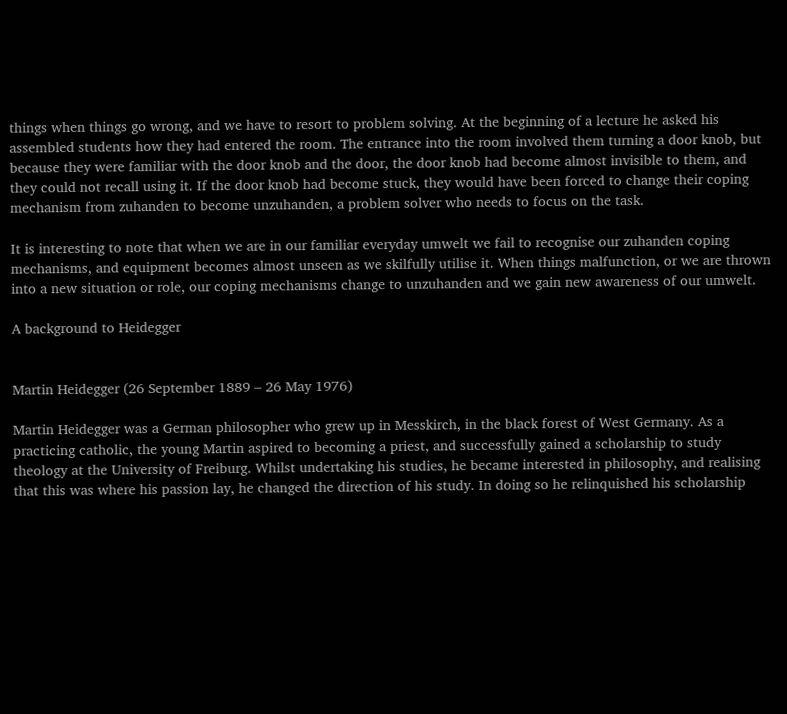things when things go wrong, and we have to resort to problem solving. At the beginning of a lecture he asked his assembled students how they had entered the room. The entrance into the room involved them turning a door knob, but because they were familiar with the door knob and the door, the door knob had become almost invisible to them, and they could not recall using it. If the door knob had become stuck, they would have been forced to change their coping mechanism from zuhanden to become unzuhanden, a problem solver who needs to focus on the task.

It is interesting to note that when we are in our familiar everyday umwelt we fail to recognise our zuhanden coping mechanisms, and equipment becomes almost unseen as we skilfully utilise it. When things malfunction, or we are thrown into a new situation or role, our coping mechanisms change to unzuhanden and we gain new awareness of our umwelt.

A background to Heidegger


Martin Heidegger (26 September 1889 – 26 May 1976)

Martin Heidegger was a German philosopher who grew up in Messkirch, in the black forest of West Germany. As a practicing catholic, the young Martin aspired to becoming a priest, and successfully gained a scholarship to study theology at the University of Freiburg. Whilst undertaking his studies, he became interested in philosophy, and realising that this was where his passion lay, he changed the direction of his study. In doing so he relinquished his scholarship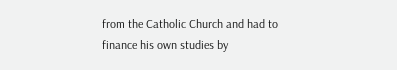from the Catholic Church and had to finance his own studies by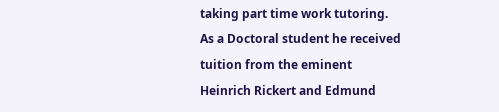taking part time work tutoring. As a Doctoral student he received tuition from the eminent Heinrich Rickert and Edmund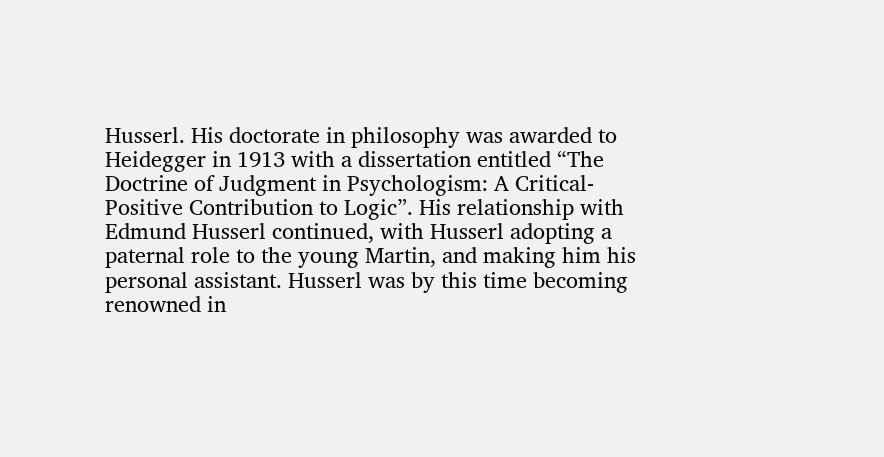Husserl. His doctorate in philosophy was awarded to Heidegger in 1913 with a dissertation entitled “The Doctrine of Judgment in Psychologism: A Critical-Positive Contribution to Logic”. His relationship with Edmund Husserl continued, with Husserl adopting a paternal role to the young Martin, and making him his personal assistant. Husserl was by this time becoming renowned in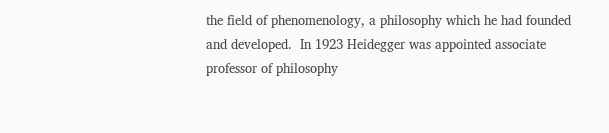the field of phenomenology, a philosophy which he had founded and developed.  In 1923 Heidegger was appointed associate professor of philosophy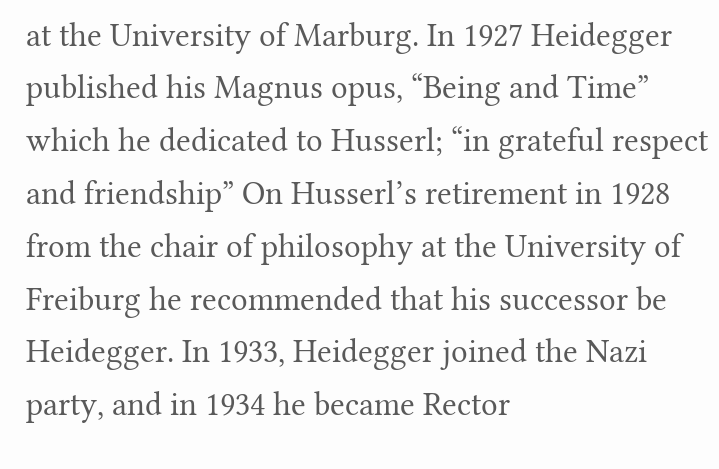at the University of Marburg. In 1927 Heidegger published his Magnus opus, “Being and Time” which he dedicated to Husserl; “in grateful respect and friendship” On Husserl’s retirement in 1928 from the chair of philosophy at the University of Freiburg he recommended that his successor be Heidegger. In 1933, Heidegger joined the Nazi party, and in 1934 he became Rector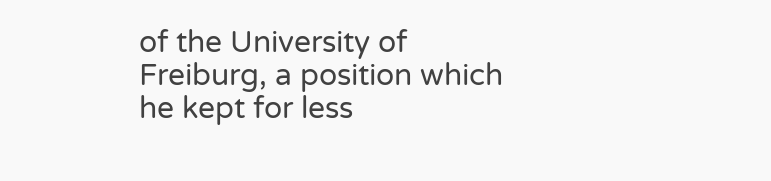of the University of Freiburg, a position which he kept for less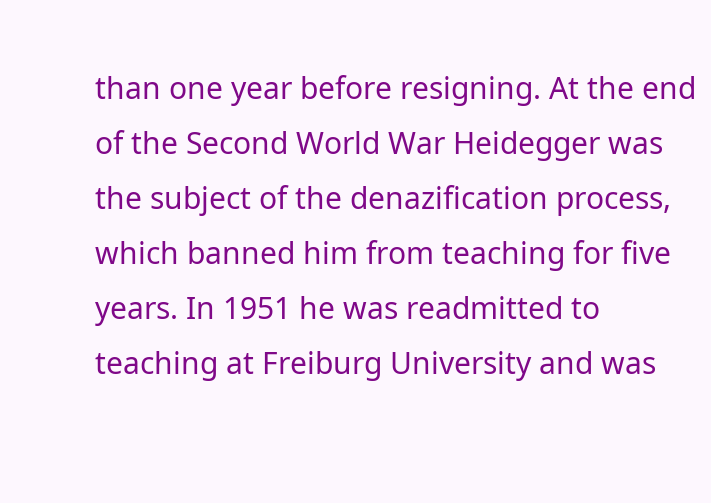than one year before resigning. At the end of the Second World War Heidegger was the subject of the denazification process, which banned him from teaching for five years. In 1951 he was readmitted to teaching at Freiburg University and was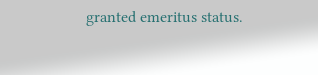granted emeritus status.